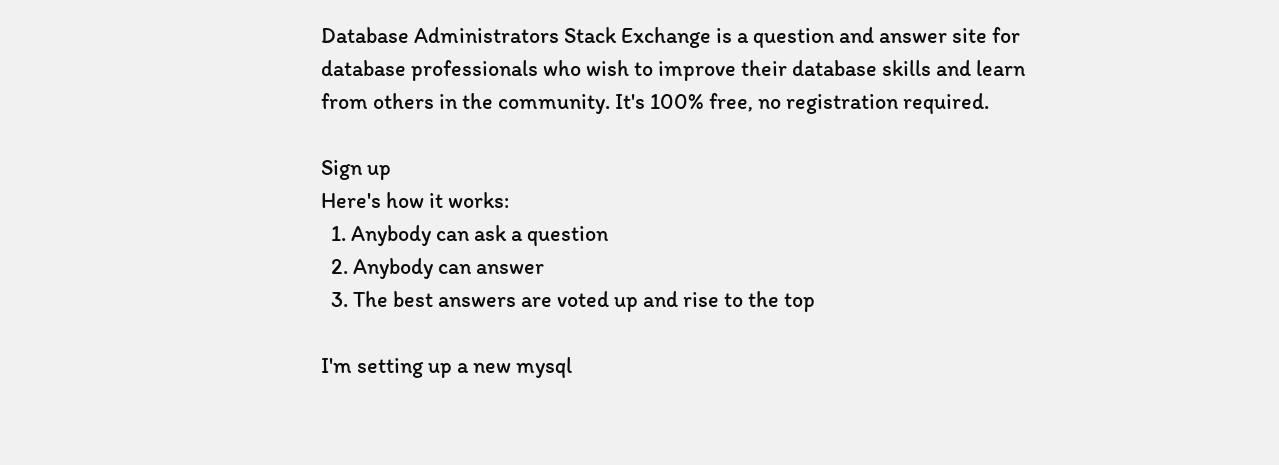Database Administrators Stack Exchange is a question and answer site for database professionals who wish to improve their database skills and learn from others in the community. It's 100% free, no registration required.

Sign up
Here's how it works:
  1. Anybody can ask a question
  2. Anybody can answer
  3. The best answers are voted up and rise to the top

I'm setting up a new mysql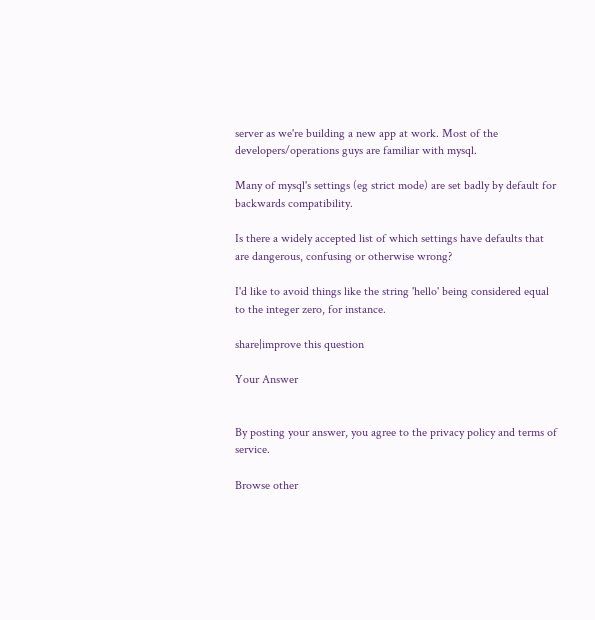server as we're building a new app at work. Most of the developers/operations guys are familiar with mysql.

Many of mysql's settings (eg strict mode) are set badly by default for backwards compatibility.

Is there a widely accepted list of which settings have defaults that are dangerous, confusing or otherwise wrong?

I'd like to avoid things like the string 'hello' being considered equal to the integer zero, for instance.

share|improve this question

Your Answer


By posting your answer, you agree to the privacy policy and terms of service.

Browse other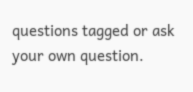questions tagged or ask your own question.